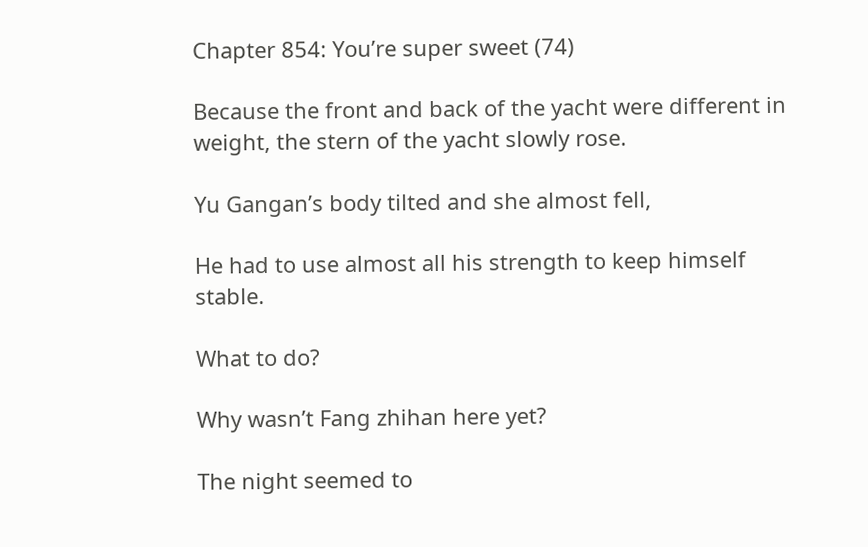Chapter 854: You’re super sweet (74)

Because the front and back of the yacht were different in weight, the stern of the yacht slowly rose.

Yu Gangan’s body tilted and she almost fell,

He had to use almost all his strength to keep himself stable.

What to do?

Why wasn’t Fang zhihan here yet?

The night seemed to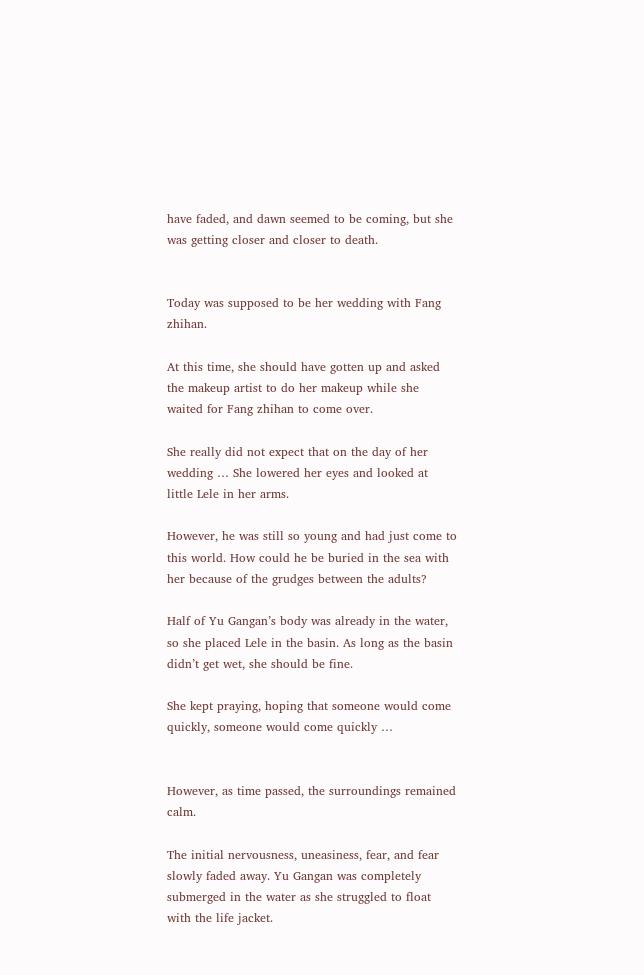have faded, and dawn seemed to be coming, but she was getting closer and closer to death.


Today was supposed to be her wedding with Fang zhihan.

At this time, she should have gotten up and asked the makeup artist to do her makeup while she waited for Fang zhihan to come over.

She really did not expect that on the day of her wedding … She lowered her eyes and looked at little Lele in her arms.

However, he was still so young and had just come to this world. How could he be buried in the sea with her because of the grudges between the adults?

Half of Yu Gangan’s body was already in the water, so she placed Lele in the basin. As long as the basin didn’t get wet, she should be fine.

She kept praying, hoping that someone would come quickly, someone would come quickly …


However, as time passed, the surroundings remained calm.

The initial nervousness, uneasiness, fear, and fear slowly faded away. Yu Gangan was completely submerged in the water as she struggled to float with the life jacket.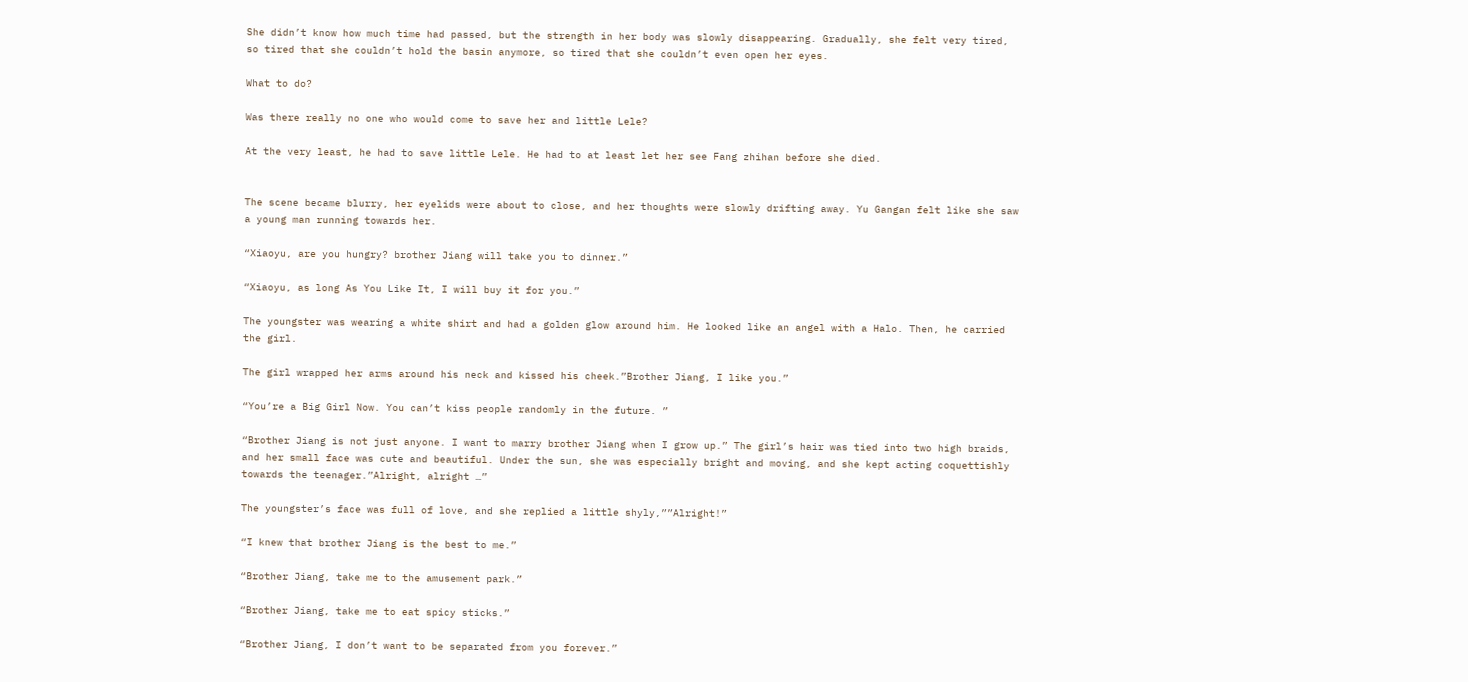She didn’t know how much time had passed, but the strength in her body was slowly disappearing. Gradually, she felt very tired, so tired that she couldn’t hold the basin anymore, so tired that she couldn’t even open her eyes.

What to do?

Was there really no one who would come to save her and little Lele?

At the very least, he had to save little Lele. He had to at least let her see Fang zhihan before she died.


The scene became blurry, her eyelids were about to close, and her thoughts were slowly drifting away. Yu Gangan felt like she saw a young man running towards her.

“Xiaoyu, are you hungry? brother Jiang will take you to dinner.”

“Xiaoyu, as long As You Like It, I will buy it for you.”

The youngster was wearing a white shirt and had a golden glow around him. He looked like an angel with a Halo. Then, he carried the girl.

The girl wrapped her arms around his neck and kissed his cheek.”Brother Jiang, I like you.”

“You’re a Big Girl Now. You can’t kiss people randomly in the future. ”

“Brother Jiang is not just anyone. I want to marry brother Jiang when I grow up.” The girl’s hair was tied into two high braids, and her small face was cute and beautiful. Under the sun, she was especially bright and moving, and she kept acting coquettishly towards the teenager.”Alright, alright …”

The youngster’s face was full of love, and she replied a little shyly,””Alright!”

“I knew that brother Jiang is the best to me.”

“Brother Jiang, take me to the amusement park.”

“Brother Jiang, take me to eat spicy sticks.”

“Brother Jiang, I don’t want to be separated from you forever.”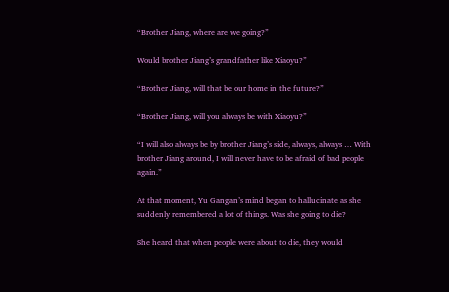“Brother Jiang, where are we going?”

Would brother Jiang’s grandfather like Xiaoyu?”

“Brother Jiang, will that be our home in the future?”

“Brother Jiang, will you always be with Xiaoyu?”

“I will also always be by brother Jiang’s side, always, always … With brother Jiang around, I will never have to be afraid of bad people again.”

At that moment, Yu Gangan’s mind began to hallucinate as she suddenly remembered a lot of things. Was she going to die?

She heard that when people were about to die, they would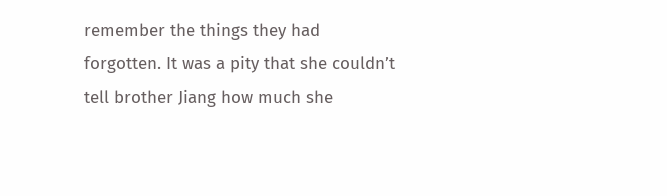remember the things they had forgotten. It was a pity that she couldn’t tell brother Jiang how much she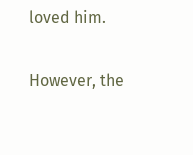loved him.

However, the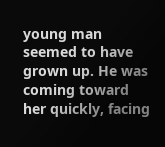young man seemed to have grown up. He was coming toward her quickly, facing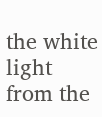the white light from the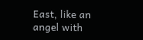East, like an angel with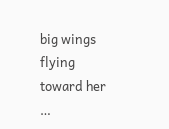big wings flying toward her …